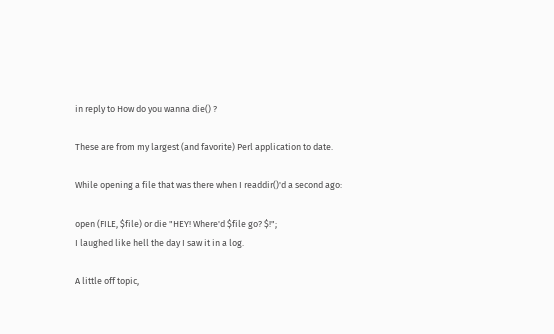in reply to How do you wanna die() ?

These are from my largest (and favorite) Perl application to date.

While opening a file that was there when I readdir()'d a second ago:

open (FILE, $file) or die "HEY! Where'd $file go? $!";
I laughed like hell the day I saw it in a log.

A little off topic,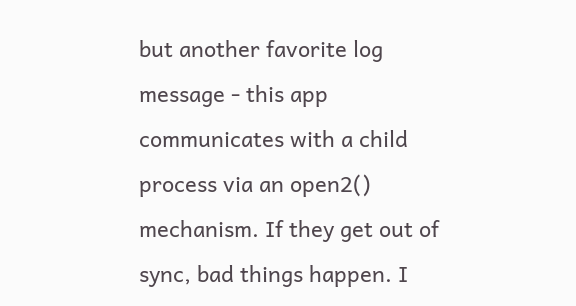but another favorite log message - this app communicates with a child process via an open2() mechanism. If they get out of sync, bad things happen. I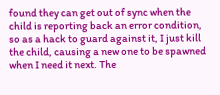found they can get out of sync when the child is reporting back an error condition, so as a hack to guard against it, I just kill the child, causing a new one to be spawned when I need it next. The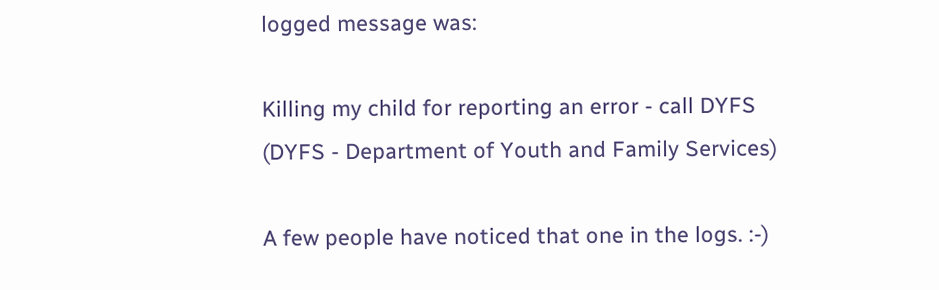logged message was:

Killing my child for reporting an error - call DYFS
(DYFS - Department of Youth and Family Services)

A few people have noticed that one in the logs. :-)